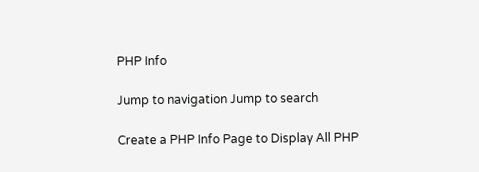PHP Info

Jump to navigation Jump to search

Create a PHP Info Page to Display All PHP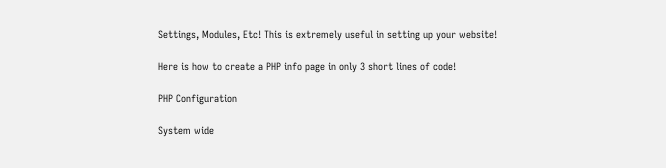Settings, Modules, Etc! This is extremely useful in setting up your website!

Here is how to create a PHP info page in only 3 short lines of code!

PHP Configuration

System wide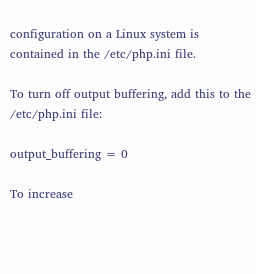configuration on a Linux system is contained in the /etc/php.ini file.

To turn off output buffering, add this to the /etc/php.ini file:

output_buffering = 0

To increase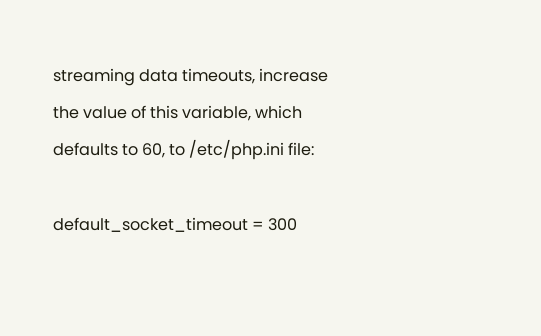streaming data timeouts, increase the value of this variable, which defaults to 60, to /etc/php.ini file:

default_socket_timeout = 300